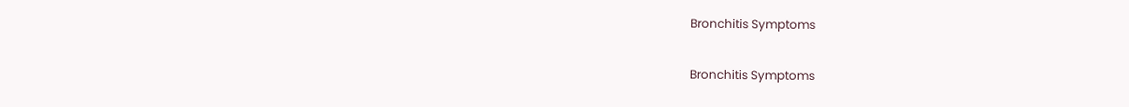Bronchitis Symptoms

Bronchitis Symptoms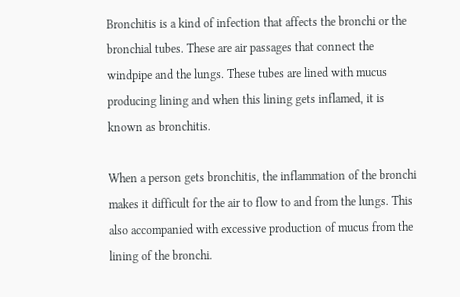Bronchitis is a kind of infection that affects the bronchi or the bronchial tubes. These are air passages that connect the windpipe and the lungs. These tubes are lined with mucus producing lining and when this lining gets inflamed, it is known as bronchitis.

When a person gets bronchitis, the inflammation of the bronchi makes it difficult for the air to flow to and from the lungs. This also accompanied with excessive production of mucus from the lining of the bronchi.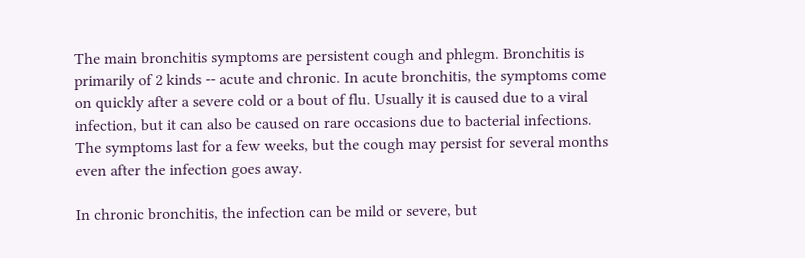The main bronchitis symptoms are persistent cough and phlegm. Bronchitis is primarily of 2 kinds -- acute and chronic. In acute bronchitis, the symptoms come on quickly after a severe cold or a bout of flu. Usually it is caused due to a viral infection, but it can also be caused on rare occasions due to bacterial infections. The symptoms last for a few weeks, but the cough may persist for several months even after the infection goes away.

In chronic bronchitis, the infection can be mild or severe, but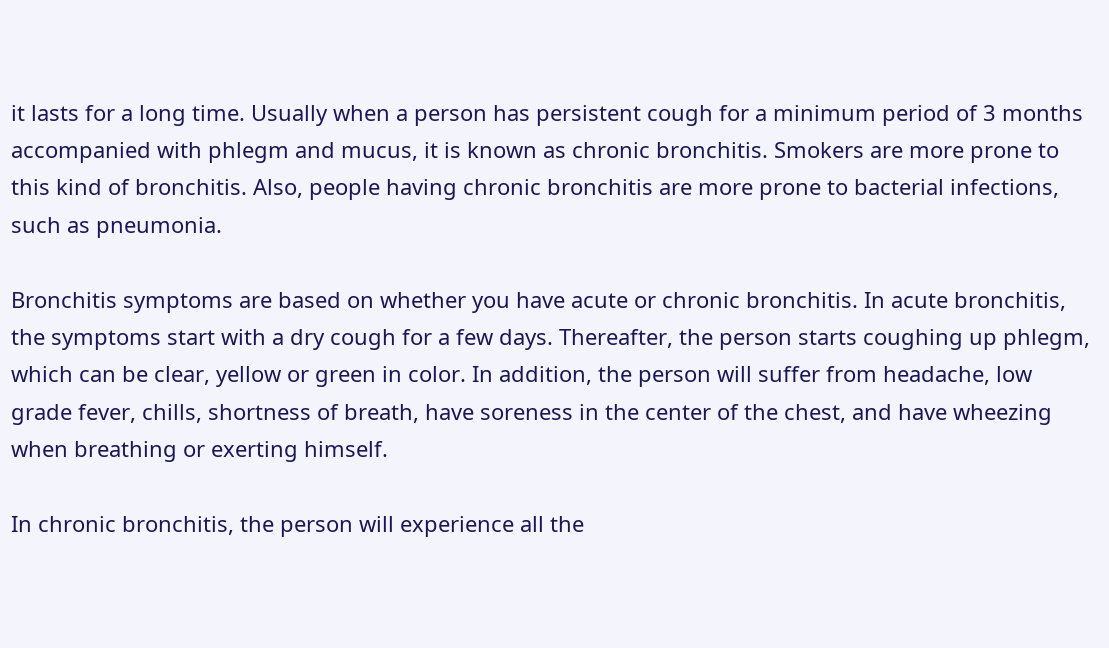it lasts for a long time. Usually when a person has persistent cough for a minimum period of 3 months accompanied with phlegm and mucus, it is known as chronic bronchitis. Smokers are more prone to this kind of bronchitis. Also, people having chronic bronchitis are more prone to bacterial infections, such as pneumonia.

Bronchitis symptoms are based on whether you have acute or chronic bronchitis. In acute bronchitis, the symptoms start with a dry cough for a few days. Thereafter, the person starts coughing up phlegm, which can be clear, yellow or green in color. In addition, the person will suffer from headache, low grade fever, chills, shortness of breath, have soreness in the center of the chest, and have wheezing when breathing or exerting himself.

In chronic bronchitis, the person will experience all the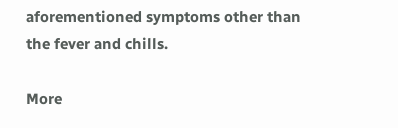aforementioned symptoms other than the fever and chills.

More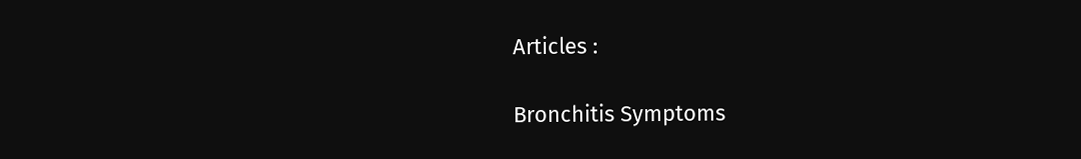Articles :

Bronchitis Symptoms